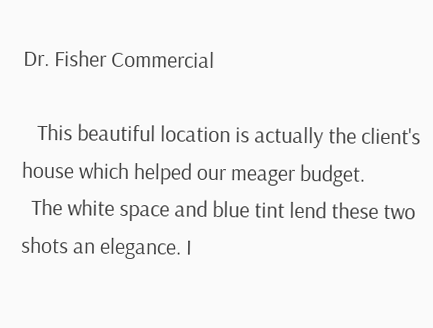Dr. Fisher Commercial

   This beautiful location is actually the client's house which helped our meager budget.
  The white space and blue tint lend these two shots an elegance. I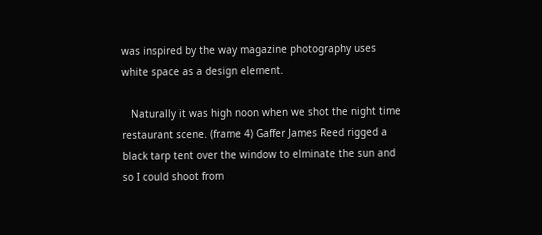was inspired by the way magazine photography uses white space as a design element.

   Naturally it was high noon when we shot the night time restaurant scene. (frame 4) Gaffer James Reed rigged a black tarp tent over the window to elminate the sun and so I could shoot from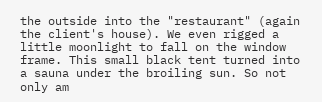the outside into the "restaurant" (again the client's house). We even rigged a little moonlight to fall on the window frame. This small black tent turned into a sauna under the broiling sun. So not only am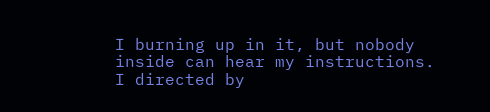I burning up in it, but nobody inside can hear my instructions. I directed by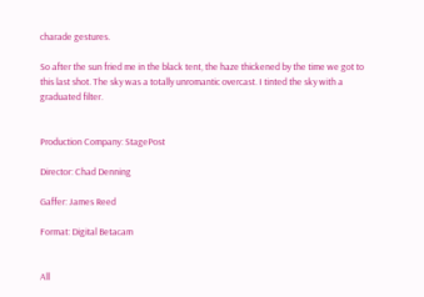charade gestures.

So after the sun fried me in the black tent, the haze thickened by the time we got to this last shot. The sky was a totally unromantic overcast. I tinted the sky with a graduated filter.


Production Company: StagePost

Director: Chad Denning

Gaffer: James Reed

Format: Digital Betacam


All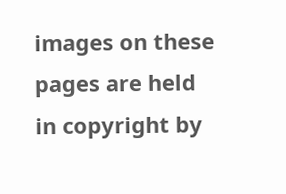images on these pages are held in copyright by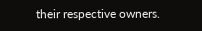their respective owners.